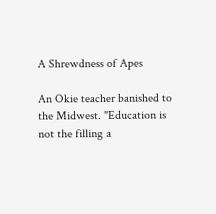A Shrewdness of Apes

An Okie teacher banished to the Midwest. "Education is not the filling a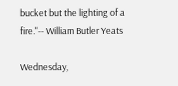bucket but the lighting of a fire."-- William Butler Yeats

Wednesday,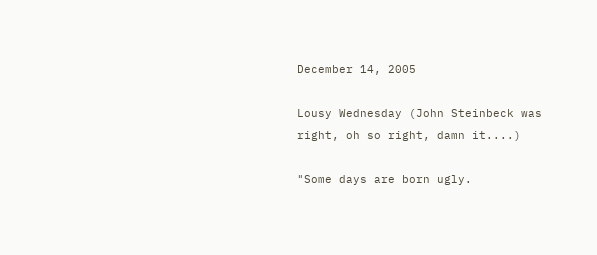December 14, 2005

Lousy Wednesday (John Steinbeck was right, oh so right, damn it....)

"Some days are born ugly.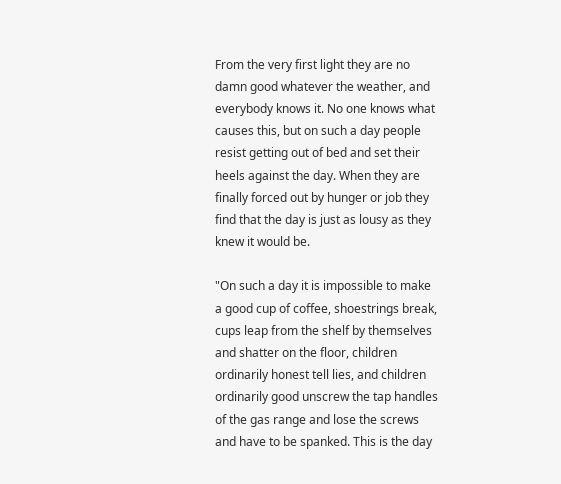From the very first light they are no damn good whatever the weather, and everybody knows it. No one knows what causes this, but on such a day people resist getting out of bed and set their heels against the day. When they are finally forced out by hunger or job they find that the day is just as lousy as they knew it would be.

"On such a day it is impossible to make a good cup of coffee, shoestrings break, cups leap from the shelf by themselves and shatter on the floor, children ordinarily honest tell lies, and children ordinarily good unscrew the tap handles of the gas range and lose the screws and have to be spanked. This is the day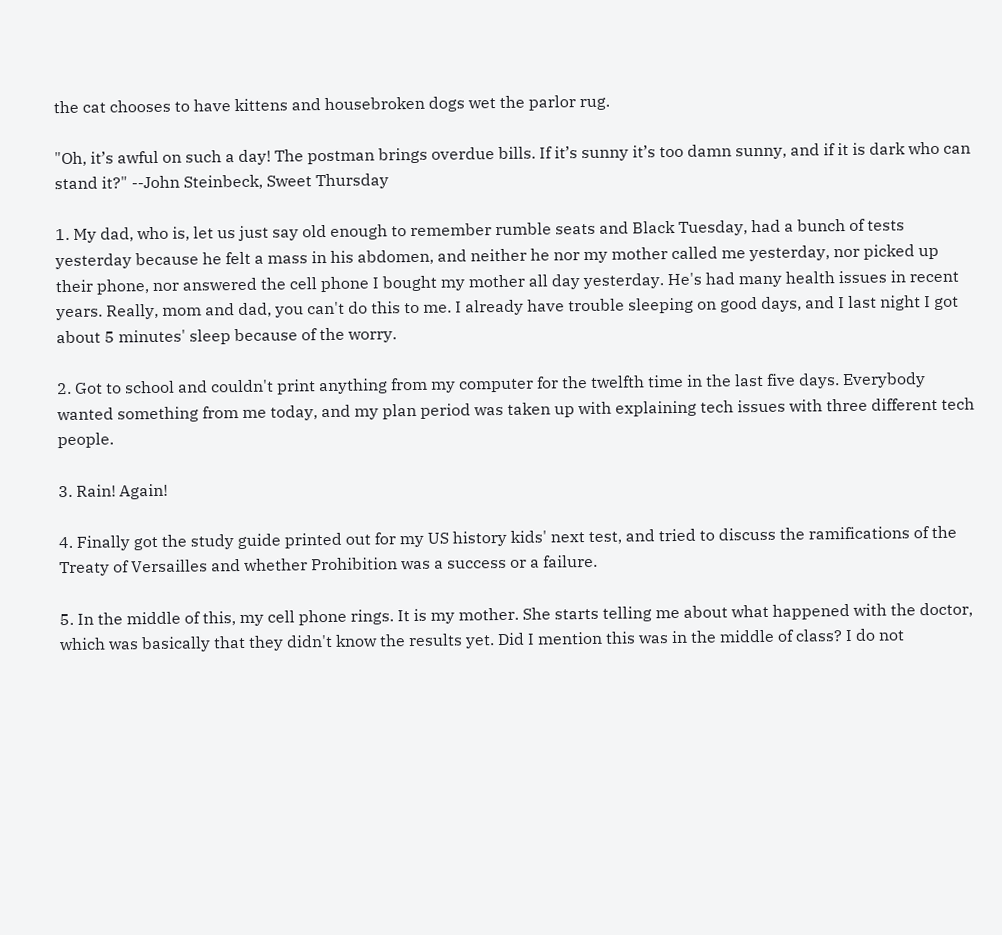the cat chooses to have kittens and housebroken dogs wet the parlor rug.

"Oh, it’s awful on such a day! The postman brings overdue bills. If it’s sunny it’s too damn sunny, and if it is dark who can stand it?" --John Steinbeck, Sweet Thursday

1. My dad, who is, let us just say old enough to remember rumble seats and Black Tuesday, had a bunch of tests yesterday because he felt a mass in his abdomen, and neither he nor my mother called me yesterday, nor picked up their phone, nor answered the cell phone I bought my mother all day yesterday. He's had many health issues in recent years. Really, mom and dad, you can't do this to me. I already have trouble sleeping on good days, and I last night I got about 5 minutes' sleep because of the worry.

2. Got to school and couldn't print anything from my computer for the twelfth time in the last five days. Everybody wanted something from me today, and my plan period was taken up with explaining tech issues with three different tech people.

3. Rain! Again!

4. Finally got the study guide printed out for my US history kids' next test, and tried to discuss the ramifications of the Treaty of Versailles and whether Prohibition was a success or a failure.

5. In the middle of this, my cell phone rings. It is my mother. She starts telling me about what happened with the doctor, which was basically that they didn't know the results yet. Did I mention this was in the middle of class? I do not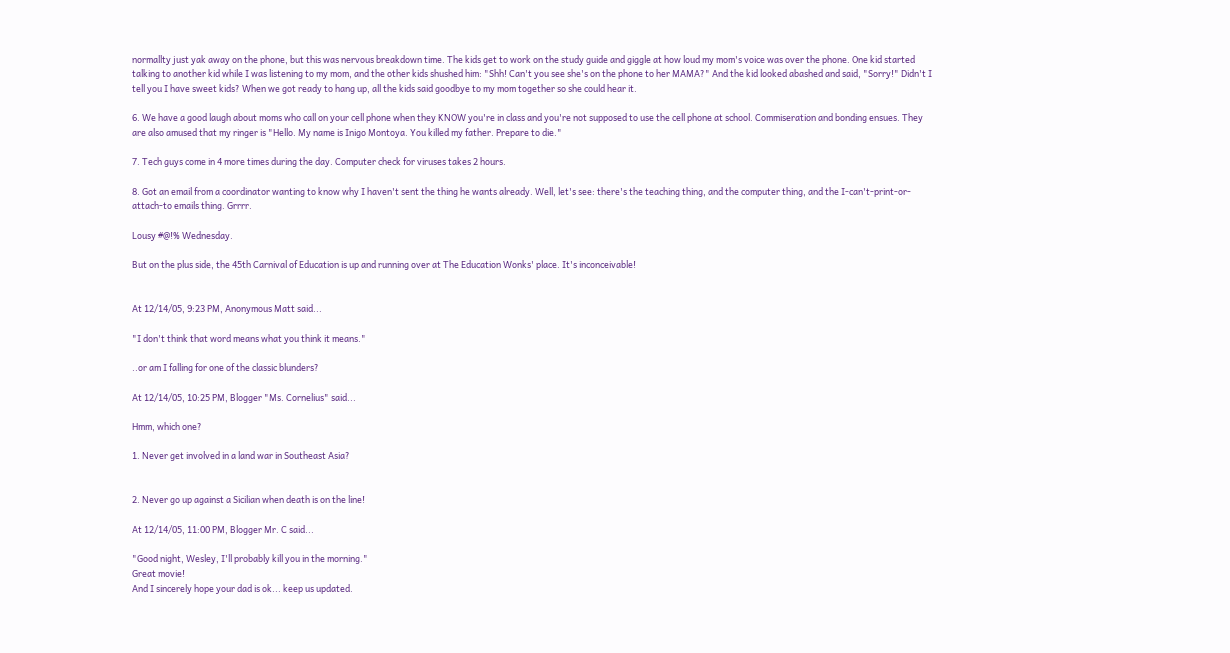normallty just yak away on the phone, but this was nervous breakdown time. The kids get to work on the study guide and giggle at how loud my mom's voice was over the phone. One kid started talking to another kid while I was listening to my mom, and the other kids shushed him: "Shh! Can't you see she's on the phone to her MAMA?" And the kid looked abashed and said, "Sorry!" Didn't I tell you I have sweet kids? When we got ready to hang up, all the kids said goodbye to my mom together so she could hear it.

6. We have a good laugh about moms who call on your cell phone when they KNOW you're in class and you're not supposed to use the cell phone at school. Commiseration and bonding ensues. They are also amused that my ringer is "Hello. My name is Inigo Montoya. You killed my father. Prepare to die."

7. Tech guys come in 4 more times during the day. Computer check for viruses takes 2 hours.

8. Got an email from a coordinator wanting to know why I haven't sent the thing he wants already. Well, let's see: there's the teaching thing, and the computer thing, and the I-can't-print-or-attach-to emails thing. Grrrr.

Lousy #@!% Wednesday.

But on the plus side, the 45th Carnival of Education is up and running over at The Education Wonks' place. It's inconceivable!


At 12/14/05, 9:23 PM, Anonymous Matt said...

"I don't think that word means what you think it means."

..or am I falling for one of the classic blunders?

At 12/14/05, 10:25 PM, Blogger "Ms. Cornelius" said...

Hmm, which one?

1. Never get involved in a land war in Southeast Asia?


2. Never go up against a Sicilian when death is on the line!

At 12/14/05, 11:00 PM, Blogger Mr. C said...

"Good night, Wesley, I'll probably kill you in the morning."
Great movie!
And I sincerely hope your dad is ok... keep us updated.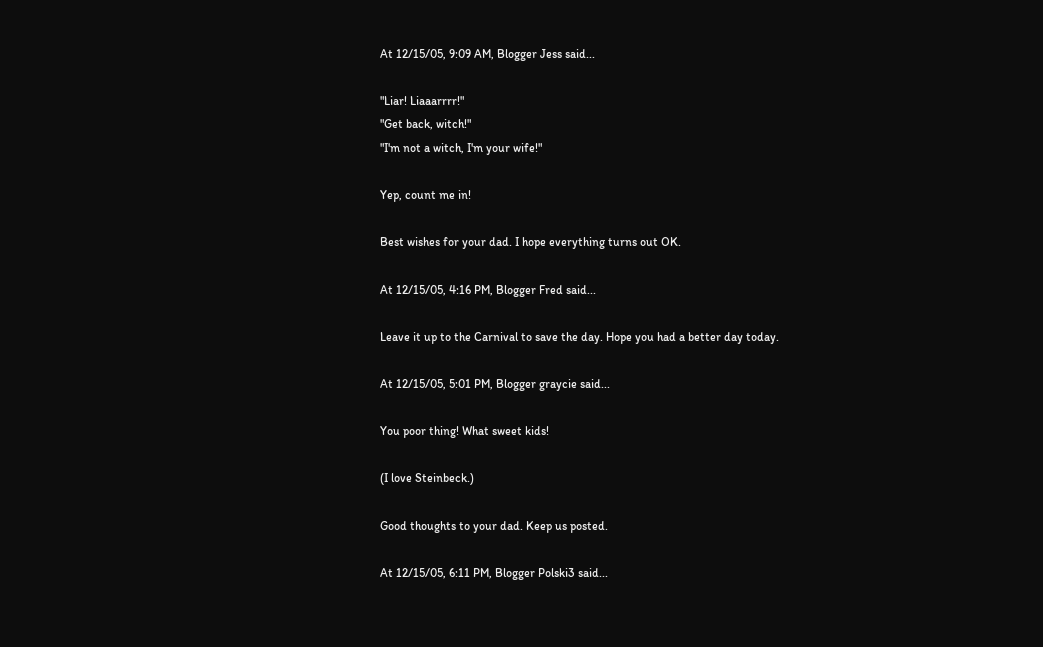At 12/15/05, 9:09 AM, Blogger Jess said...

"Liar! Liaaarrrr!"
"Get back, witch!"
"I'm not a witch, I'm your wife!"

Yep, count me in!

Best wishes for your dad. I hope everything turns out OK.

At 12/15/05, 4:16 PM, Blogger Fred said...

Leave it up to the Carnival to save the day. Hope you had a better day today.

At 12/15/05, 5:01 PM, Blogger graycie said...

You poor thing! What sweet kids!

(I love Steinbeck.)

Good thoughts to your dad. Keep us posted.

At 12/15/05, 6:11 PM, Blogger Polski3 said...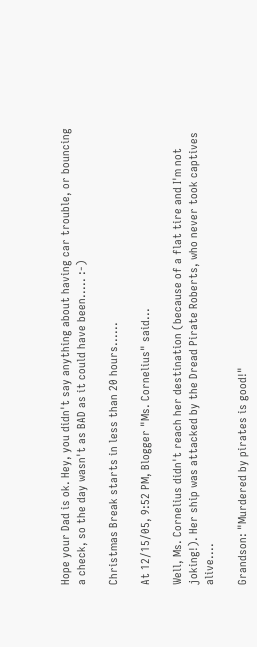Hope your Dad is ok. Hey, you didn't say anything about having car trouble, or bouncing a check, so the day wasn't as BAD as it could have been..... :-)

Christmas Break starts in less than 20 hours......

At 12/15/05, 9:52 PM, Blogger "Ms. Cornelius" said...

Well, Ms. Cornelius didn't reach her destination (because of a flat tire and I'm not joking!). Her ship was attacked by the Dread Pirate Roberts, who never took captives alive....

Grandson: "Murdered by pirates is good!"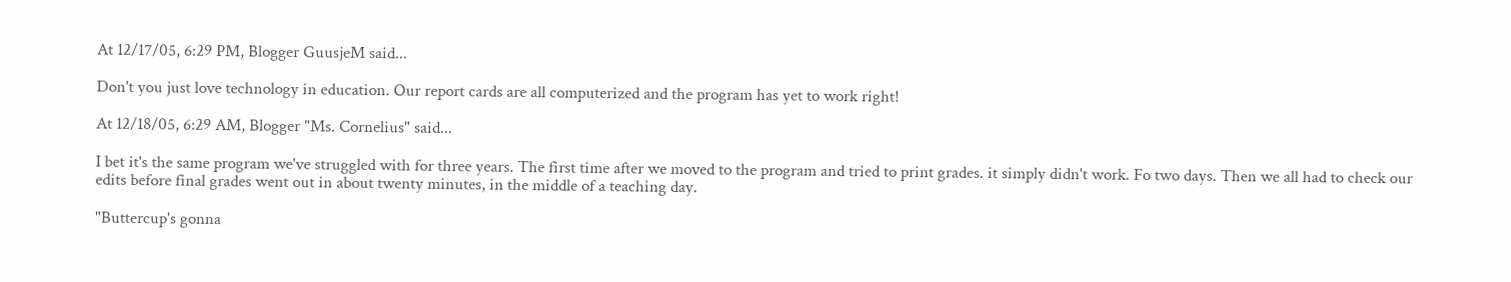At 12/17/05, 6:29 PM, Blogger GuusjeM said...

Don't you just love technology in education. Our report cards are all computerized and the program has yet to work right!

At 12/18/05, 6:29 AM, Blogger "Ms. Cornelius" said...

I bet it's the same program we've struggled with for three years. The first time after we moved to the program and tried to print grades. it simply didn't work. Fo two days. Then we all had to check our edits before final grades went out in about twenty minutes, in the middle of a teaching day.

"Buttercup's gonna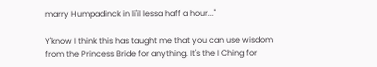marry Humpadinck in li'il lessa haff a hour..."

Y'know I think this has taught me that you can use wisdom from the Princess Bride for anything. It's the I Ching for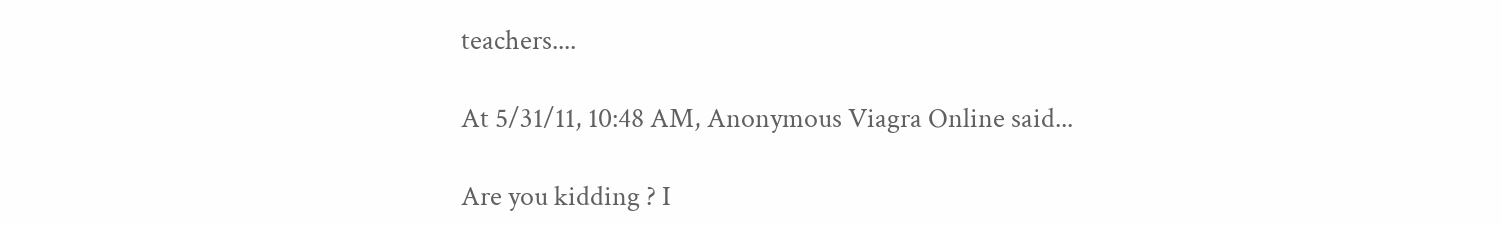teachers....

At 5/31/11, 10:48 AM, Anonymous Viagra Online said...

Are you kidding ? I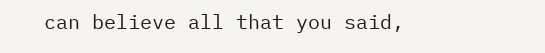can believe all that you said,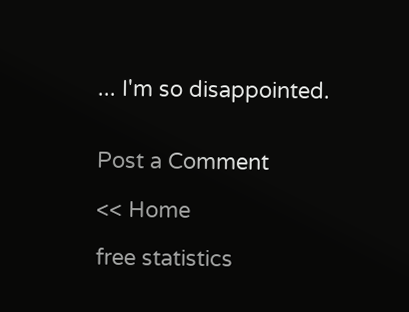... I'm so disappointed.


Post a Comment

<< Home

free statistics